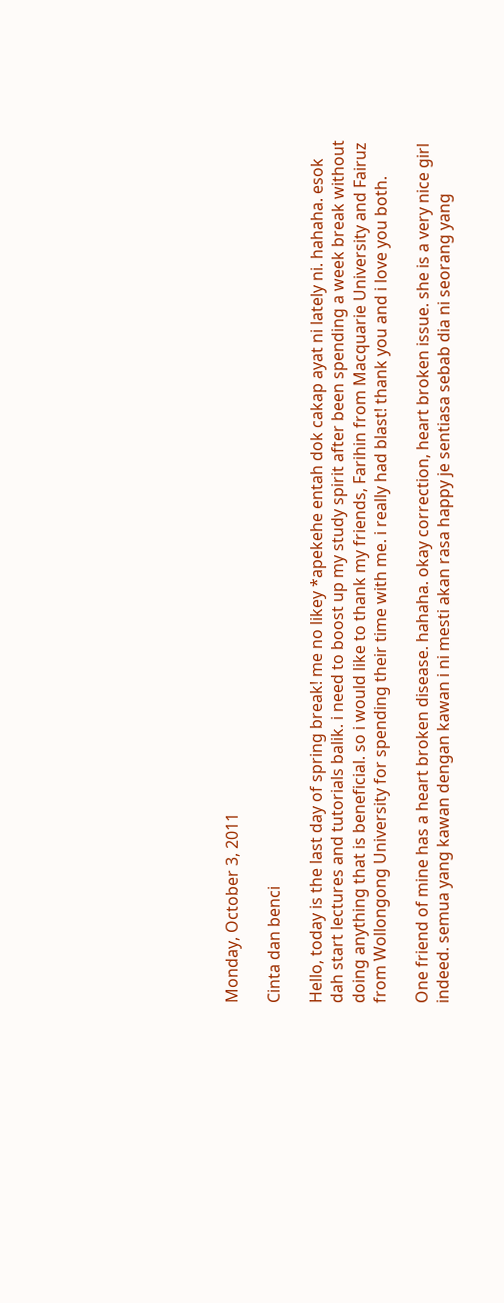Monday, October 3, 2011

Cinta dan benci

Hello, today is the last day of spring break! me no likey *apekehe entah dok cakap ayat ni lately ni. hahaha. esok dah start lectures and tutorials balik. i need to boost up my study spirit after been spending a week break without doing anything that is beneficial. so i would like to thank my friends, Farihin from Macquarie University and Fairuz from Wollongong University for spending their time with me. i really had blast! thank you and i love you both.

One friend of mine has a heart broken disease. hahaha. okay correction, heart broken issue. she is a very nice girl indeed. semua yang kawan dengan kawan i ni mesti akan rasa happy je sentiasa sebab dia ni seorang yang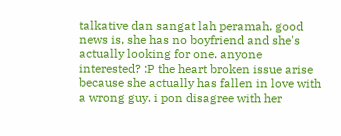talkative dan sangat lah peramah. good news is, she has no boyfriend and she's actually looking for one. anyone interested? :P the heart broken issue arise because she actually has fallen in love with a wrong guy. i pon disagree with her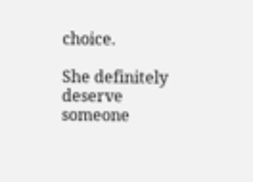choice.

She definitely deserve someone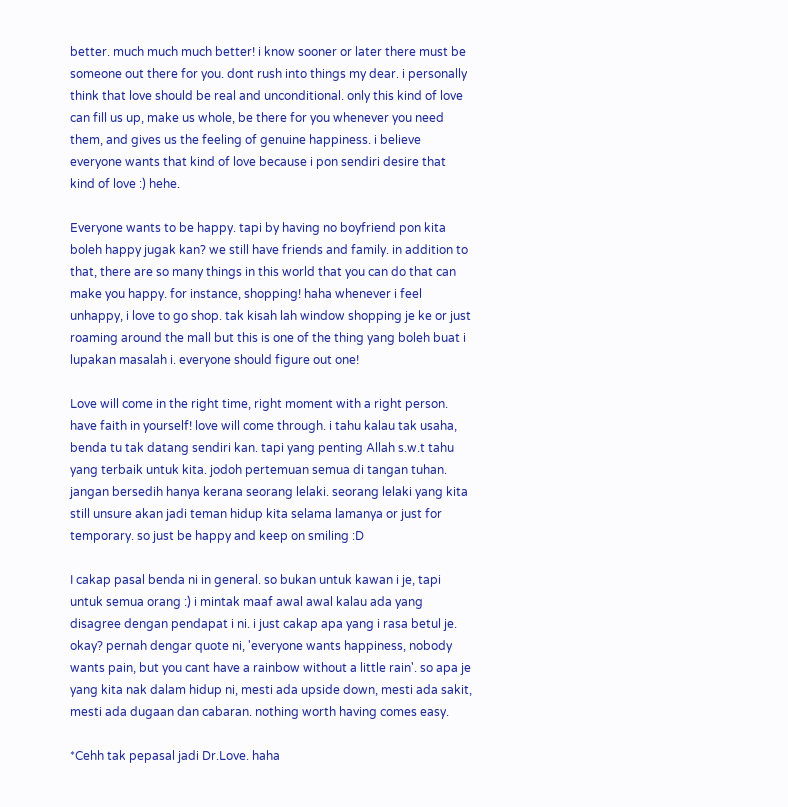better. much much much better! i know sooner or later there must be someone out there for you. dont rush into things my dear. i personally think that love should be real and unconditional. only this kind of love can fill us up, make us whole, be there for you whenever you need them, and gives us the feeling of genuine happiness. i believe everyone wants that kind of love because i pon sendiri desire that kind of love :) hehe.

Everyone wants to be happy. tapi by having no boyfriend pon kita boleh happy jugak kan? we still have friends and family. in addition to that, there are so many things in this world that you can do that can make you happy. for instance, shopping! haha whenever i feel unhappy, i love to go shop. tak kisah lah window shopping je ke or just roaming around the mall but this is one of the thing yang boleh buat i lupakan masalah i. everyone should figure out one!

Love will come in the right time, right moment with a right person. have faith in yourself! love will come through. i tahu kalau tak usaha, benda tu tak datang sendiri kan. tapi yang penting Allah s.w.t tahu yang terbaik untuk kita. jodoh pertemuan semua di tangan tuhan. jangan bersedih hanya kerana seorang lelaki. seorang lelaki yang kita still unsure akan jadi teman hidup kita selama lamanya or just for temporary. so just be happy and keep on smiling :D

I cakap pasal benda ni in general. so bukan untuk kawan i je, tapi untuk semua orang :) i mintak maaf awal awal kalau ada yang disagree dengan pendapat i ni. i just cakap apa yang i rasa betul je. okay? pernah dengar quote ni, 'everyone wants happiness, nobody wants pain, but you cant have a rainbow without a little rain'. so apa je yang kita nak dalam hidup ni, mesti ada upside down, mesti ada sakit, mesti ada dugaan dan cabaran. nothing worth having comes easy.

*Cehh tak pepasal jadi Dr.Love. haha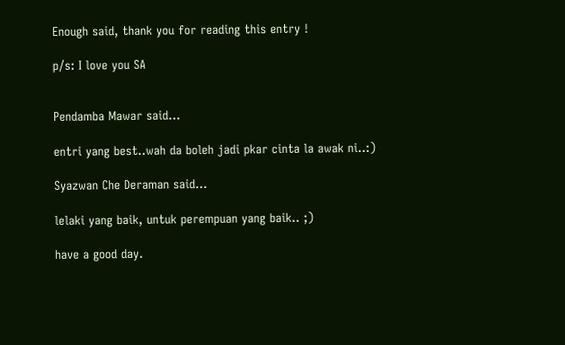Enough said, thank you for reading this entry !

p/s: I love you SA


Pendamba Mawar said...

entri yang best..wah da boleh jadi pkar cinta la awak ni..:)

Syazwan Che Deraman said...

lelaki yang baik, untuk perempuan yang baik.. ;)

have a good day.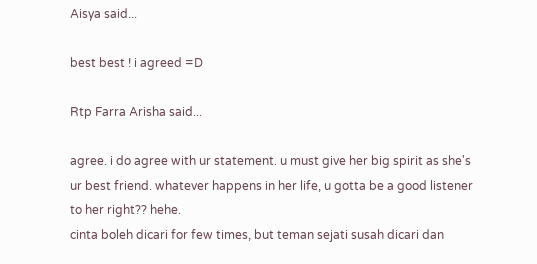Aisya said...

best best ! i agreed =D

Rtp Farra Arisha said...

agree. i do agree with ur statement. u must give her big spirit as she's ur best friend. whatever happens in her life, u gotta be a good listener to her right?? hehe.
cinta boleh dicari for few times, but teman sejati susah dicari dan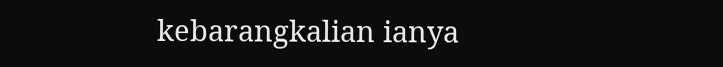kebarangkalian ianya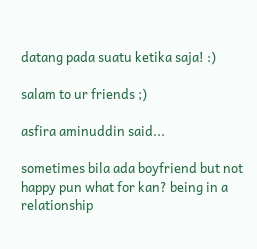datang pada suatu ketika saja! :)

salam to ur friends ;)

asfira aminuddin said...

sometimes bila ada boyfriend but not happy pun what for kan? being in a relationship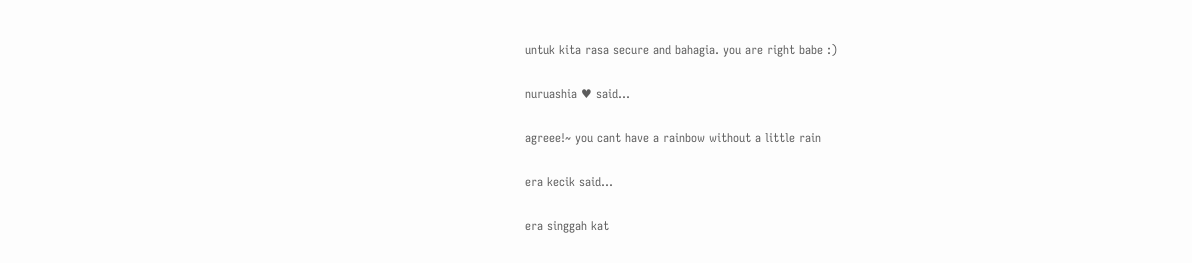untuk kita rasa secure and bahagia. you are right babe :)

nuruashia ♥ said...

agreee!~ you cant have a rainbow without a little rain

era kecik said...

era singgah kat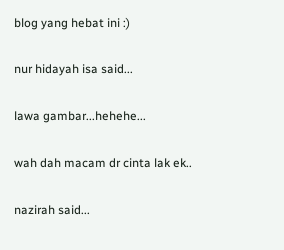blog yang hebat ini :)

nur hidayah isa said...

lawa gambar...hehehe...

wah dah macam dr cinta lak ek..

nazirah said...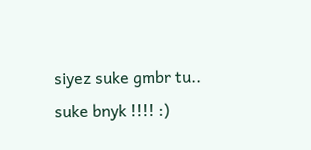siyez suke gmbr tu.. suke bnyk !!!! :)